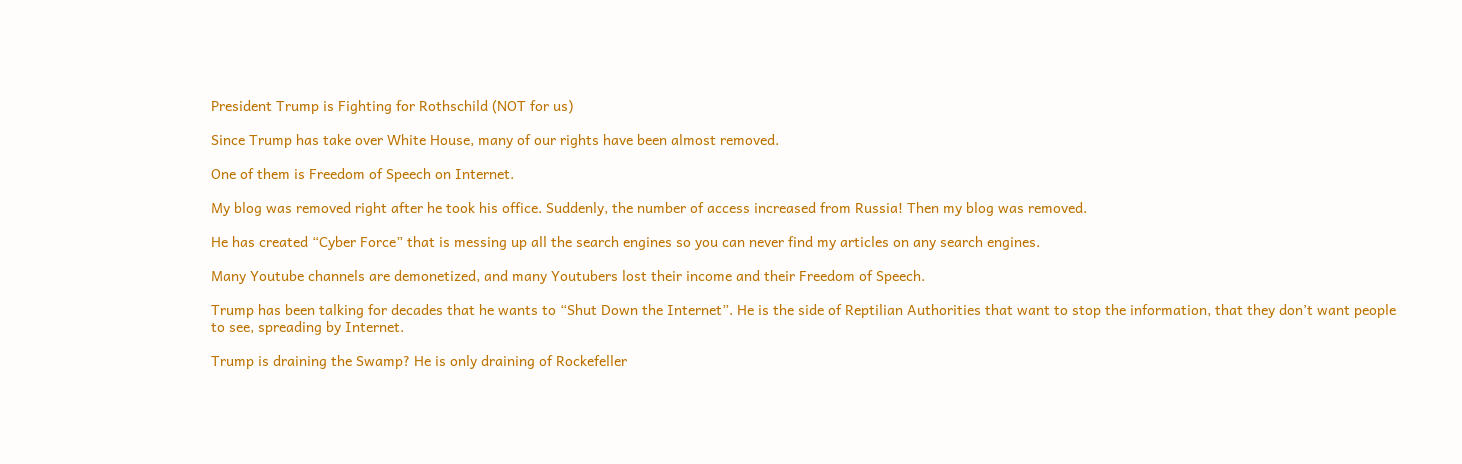President Trump is Fighting for Rothschild (NOT for us)

Since Trump has take over White House, many of our rights have been almost removed.

One of them is Freedom of Speech on Internet.

My blog was removed right after he took his office. Suddenly, the number of access increased from Russia! Then my blog was removed.

He has created “Cyber Force” that is messing up all the search engines so you can never find my articles on any search engines.

Many Youtube channels are demonetized, and many Youtubers lost their income and their Freedom of Speech.

Trump has been talking for decades that he wants to “Shut Down the Internet”. He is the side of Reptilian Authorities that want to stop the information, that they don’t want people to see, spreading by Internet.

Trump is draining the Swamp? He is only draining of Rockefeller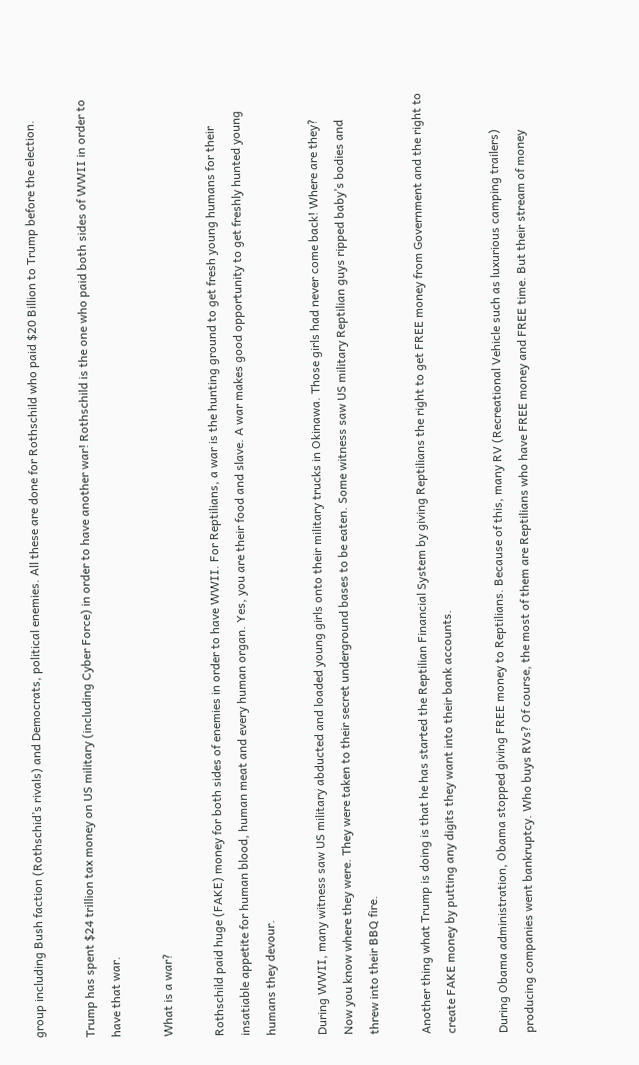group including Bush faction (Rothschid’s rivals) and Democrats, political enemies. All these are done for Rothschild who paid $20 Billion to Trump before the election.

Trump has spent $24 trillion tax money on US military (including Cyber Force) in order to have another war! Rothschild is the one who paid both sides of WWII in order to have that war.

What is a war?

Rothschild paid huge (FAKE) money for both sides of enemies in order to have WWII. For Reptilians, a war is the hunting ground to get fresh young humans for their insatiable appetite for human blood, human meat and every human organ. Yes, you are their food and slave. A war makes good opportunity to get freshly hunted young humans they devour.

During WWII, many witness saw US military abducted and loaded young girls onto their military trucks in Okinawa. Those girls had never come back! Where are they? Now you know where they were. They were taken to their secret underground bases to be eaten. Some witness saw US military Reptilian guys ripped baby’s bodies and threw into their BBQ fire.

Another thing what Trump is doing is that he has started the Reptilian Financial System by giving Reptilians the right to get FREE money from Government and the right to create FAKE money by putting any digits they want into their bank accounts.

During Obama administration, Obama stopped giving FREE money to Reptilians. Because of this, many RV (Recreational Vehicle such as luxurious camping trailers) producing companies went bankruptcy. Who buys RVs? Of course, the most of them are Reptilians who have FREE money and FREE time. But their stream of money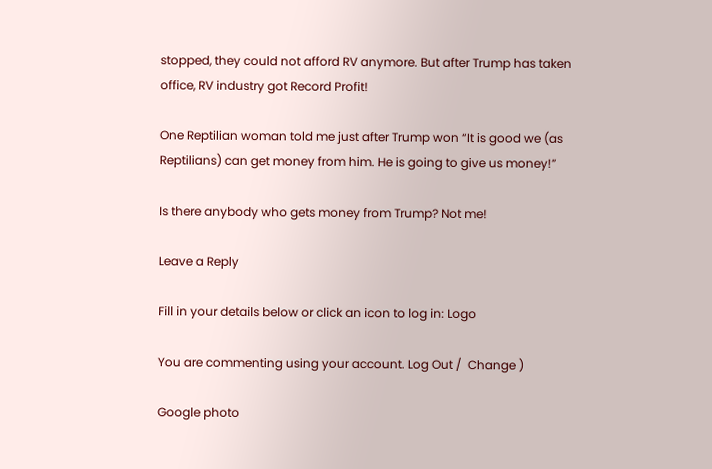stopped, they could not afford RV anymore. But after Trump has taken office, RV industry got Record Profit!

One Reptilian woman told me just after Trump won “It is good we (as Reptilians) can get money from him. He is going to give us money!”

Is there anybody who gets money from Trump? Not me!

Leave a Reply

Fill in your details below or click an icon to log in: Logo

You are commenting using your account. Log Out /  Change )

Google photo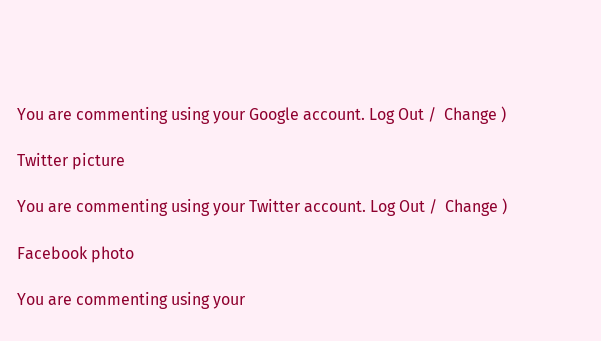You are commenting using your Google account. Log Out /  Change )

Twitter picture

You are commenting using your Twitter account. Log Out /  Change )

Facebook photo

You are commenting using your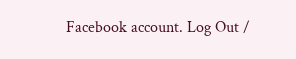Facebook account. Log Out /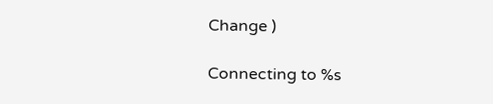Change )

Connecting to %s